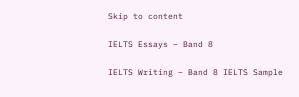Skip to content

IELTS Essays – Band 8

IELTS Writing – Band 8 IELTS Sample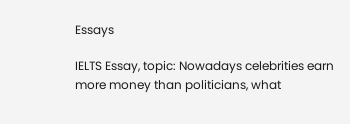Essays

IELTS Essay, topic: Nowadays celebrities earn more money than politicians, what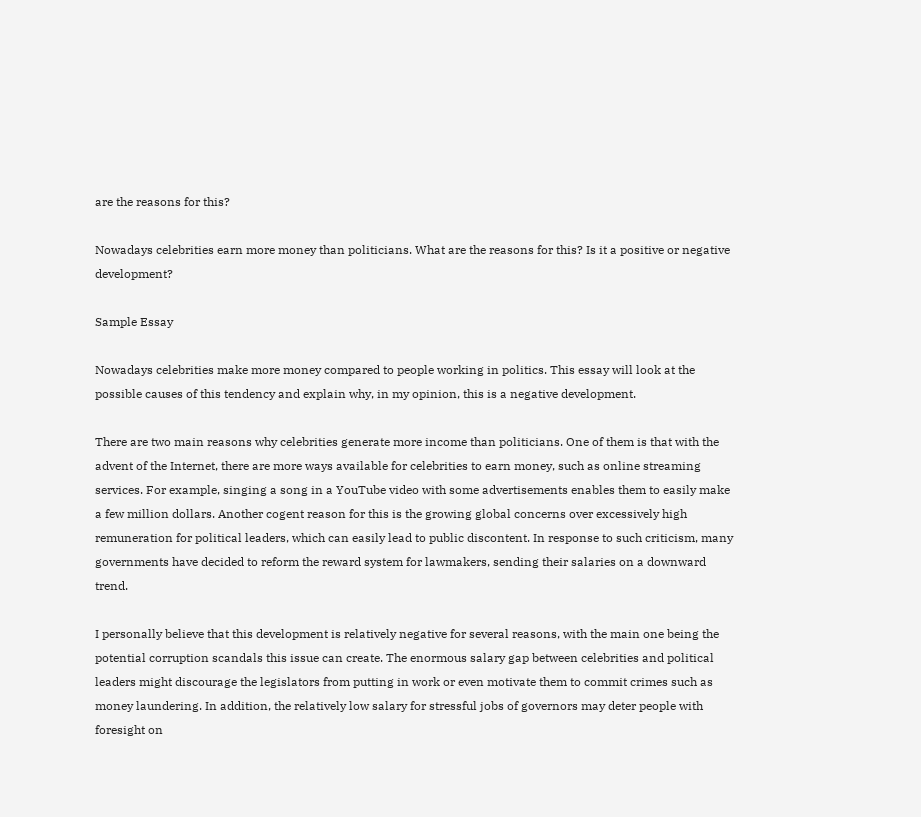are the reasons for this?

Nowadays celebrities earn more money than politicians. What are the reasons for this? Is it a positive or negative development?

Sample Essay

Nowadays celebrities make more money compared to people working in politics. This essay will look at the possible causes of this tendency and explain why, in my opinion, this is a negative development.

There are two main reasons why celebrities generate more income than politicians. One of them is that with the advent of the Internet, there are more ways available for celebrities to earn money, such as online streaming services. For example, singing a song in a YouTube video with some advertisements enables them to easily make a few million dollars. Another cogent reason for this is the growing global concerns over excessively high remuneration for political leaders, which can easily lead to public discontent. In response to such criticism, many governments have decided to reform the reward system for lawmakers, sending their salaries on a downward trend.

I personally believe that this development is relatively negative for several reasons, with the main one being the potential corruption scandals this issue can create. The enormous salary gap between celebrities and political leaders might discourage the legislators from putting in work or even motivate them to commit crimes such as money laundering. In addition, the relatively low salary for stressful jobs of governors may deter people with foresight on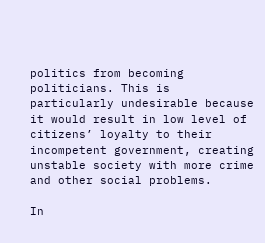politics from becoming politicians. This is particularly undesirable because it would result in low level of citizens’ loyalty to their incompetent government, creating unstable society with more crime and other social problems.

In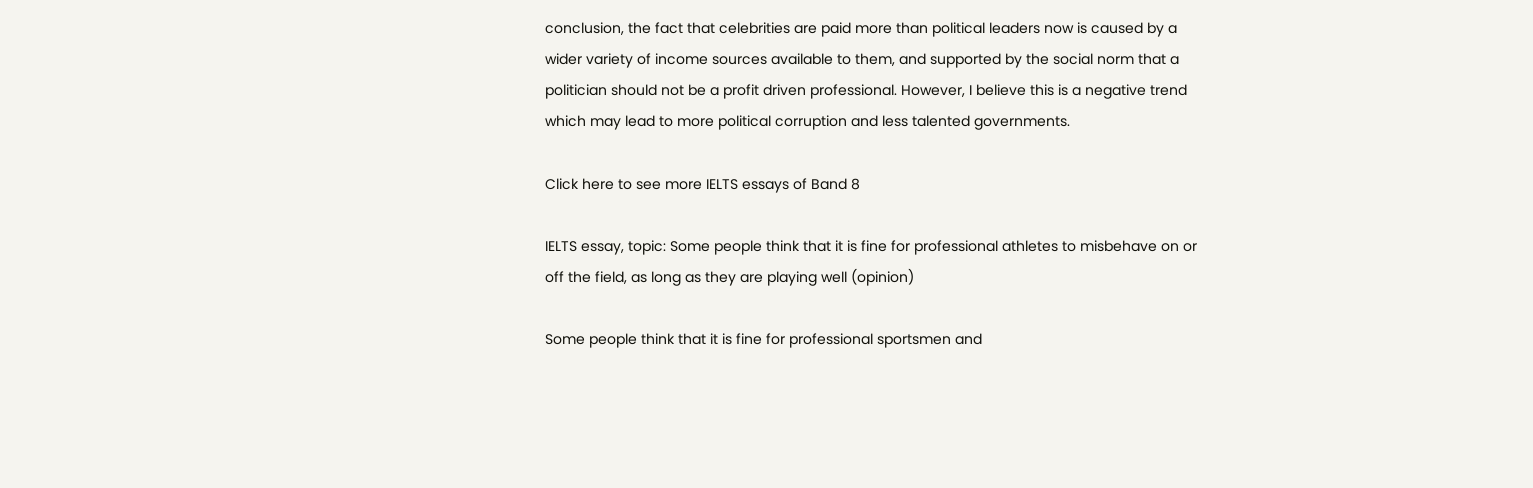conclusion, the fact that celebrities are paid more than political leaders now is caused by a wider variety of income sources available to them, and supported by the social norm that a politician should not be a profit driven professional. However, I believe this is a negative trend which may lead to more political corruption and less talented governments.

Click here to see more IELTS essays of Band 8

IELTS essay, topic: Some people think that it is fine for professional athletes to misbehave on or off the field, as long as they are playing well (opinion)

Some people think that it is fine for professional sportsmen and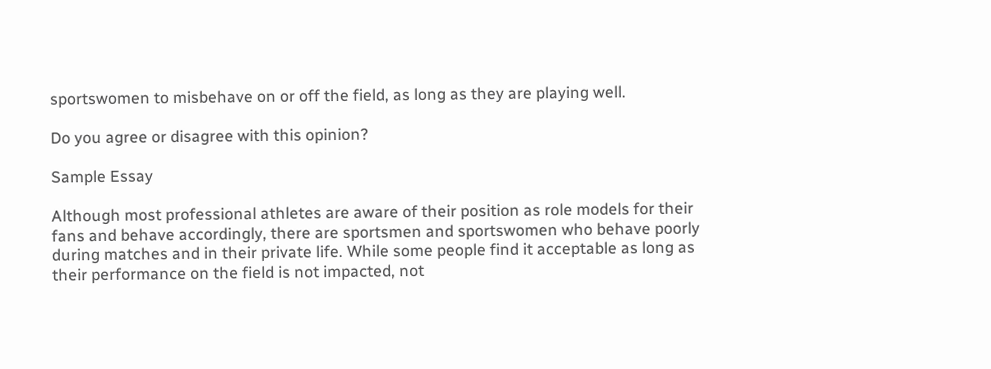sportswomen to misbehave on or off the field, as long as they are playing well.

Do you agree or disagree with this opinion?

Sample Essay

Although most professional athletes are aware of their position as role models for their fans and behave accordingly, there are sportsmen and sportswomen who behave poorly during matches and in their private life. While some people find it acceptable as long as their performance on the field is not impacted, not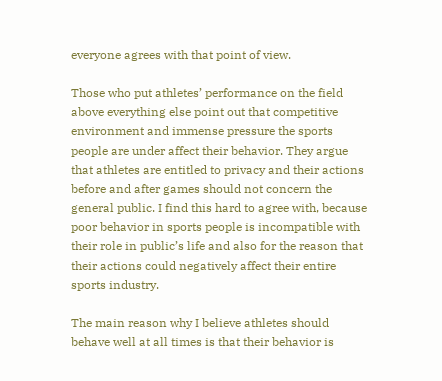everyone agrees with that point of view.

Those who put athletes’ performance on the field above everything else point out that competitive environment and immense pressure the sports people are under affect their behavior. They argue that athletes are entitled to privacy and their actions before and after games should not concern the general public. I find this hard to agree with, because poor behavior in sports people is incompatible with their role in public’s life and also for the reason that their actions could negatively affect their entire sports industry.

The main reason why I believe athletes should behave well at all times is that their behavior is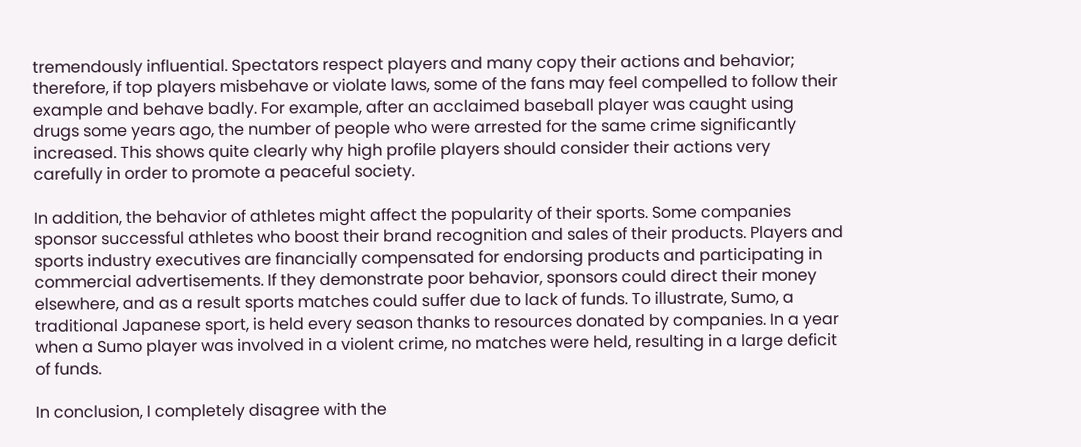tremendously influential. Spectators respect players and many copy their actions and behavior; therefore, if top players misbehave or violate laws, some of the fans may feel compelled to follow their example and behave badly. For example, after an acclaimed baseball player was caught using drugs some years ago, the number of people who were arrested for the same crime significantly increased. This shows quite clearly why high profile players should consider their actions very carefully in order to promote a peaceful society.

In addition, the behavior of athletes might affect the popularity of their sports. Some companies sponsor successful athletes who boost their brand recognition and sales of their products. Players and sports industry executives are financially compensated for endorsing products and participating in commercial advertisements. If they demonstrate poor behavior, sponsors could direct their money elsewhere, and as a result sports matches could suffer due to lack of funds. To illustrate, Sumo, a traditional Japanese sport, is held every season thanks to resources donated by companies. In a year when a Sumo player was involved in a violent crime, no matches were held, resulting in a large deficit of funds.

In conclusion, I completely disagree with the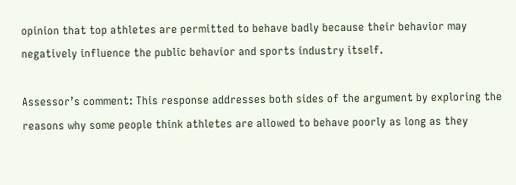opinion that top athletes are permitted to behave badly because their behavior may negatively influence the public behavior and sports industry itself.

Assessor’s comment: This response addresses both sides of the argument by exploring the reasons why some people think athletes are allowed to behave poorly as long as they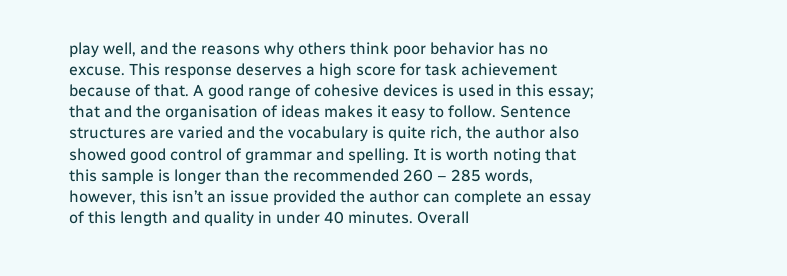play well, and the reasons why others think poor behavior has no excuse. This response deserves a high score for task achievement because of that. A good range of cohesive devices is used in this essay; that and the organisation of ideas makes it easy to follow. Sentence structures are varied and the vocabulary is quite rich, the author also showed good control of grammar and spelling. It is worth noting that this sample is longer than the recommended 260 – 285 words, however, this isn’t an issue provided the author can complete an essay of this length and quality in under 40 minutes. Overall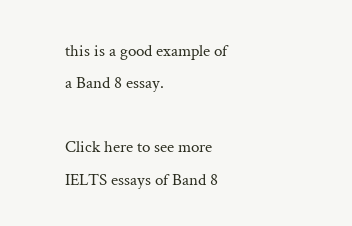this is a good example of a Band 8 essay.

Click here to see more IELTS essays of Band 8